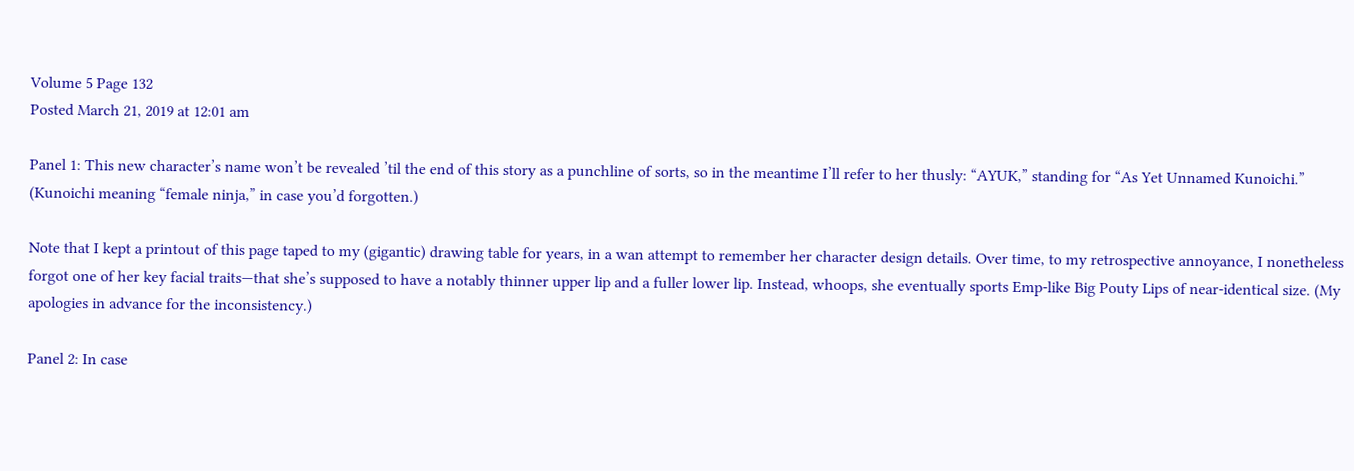Volume 5 Page 132
Posted March 21, 2019 at 12:01 am

Panel 1: This new character’s name won’t be revealed ’til the end of this story as a punchline of sorts, so in the meantime I’ll refer to her thusly: “AYUK,” standing for “As Yet Unnamed Kunoichi.” (Kunoichi meaning “female ninja,” in case you’d forgotten.)

Note that I kept a printout of this page taped to my (gigantic) drawing table for years, in a wan attempt to remember her character design details. Over time, to my retrospective annoyance, I nonetheless forgot one of her key facial traits—that she’s supposed to have a notably thinner upper lip and a fuller lower lip. Instead, whoops, she eventually sports Emp-like Big Pouty Lips of near-identical size. (My apologies in advance for the inconsistency.)

Panel 2: In case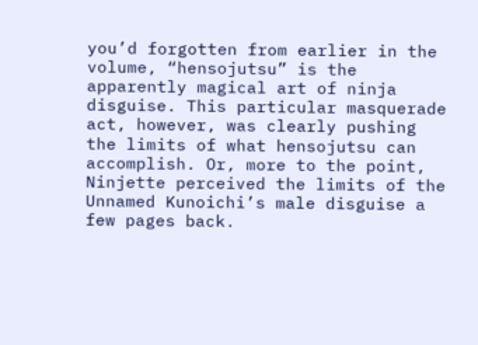you’d forgotten from earlier in the volume, “hensojutsu” is the apparently magical art of ninja disguise. This particular masquerade act, however, was clearly pushing the limits of what hensojutsu can accomplish. Or, more to the point, Ninjette perceived the limits of the Unnamed Kunoichi’s male disguise a few pages back.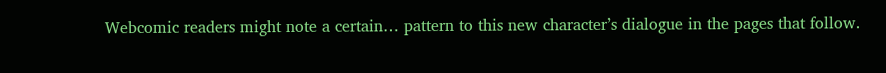Webcomic readers might note a certain… pattern to this new character’s dialogue in the pages that follow.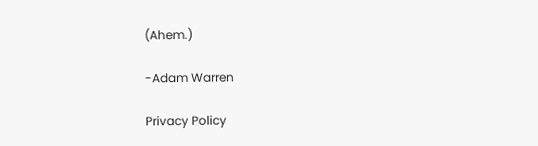(Ahem.)

-Adam Warren

Privacy Policy